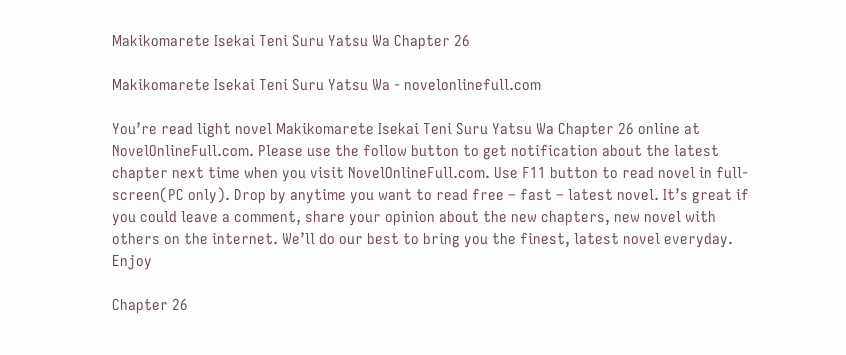Makikomarete Isekai Teni Suru Yatsu Wa Chapter 26

Makikomarete Isekai Teni Suru Yatsu Wa - novelonlinefull.com

You’re read light novel Makikomarete Isekai Teni Suru Yatsu Wa Chapter 26 online at NovelOnlineFull.com. Please use the follow button to get notification about the latest chapter next time when you visit NovelOnlineFull.com. Use F11 button to read novel in full-screen(PC only). Drop by anytime you want to read free – fast – latest novel. It’s great if you could leave a comment, share your opinion about the new chapters, new novel with others on the internet. We’ll do our best to bring you the finest, latest novel everyday. Enjoy

Chapter 26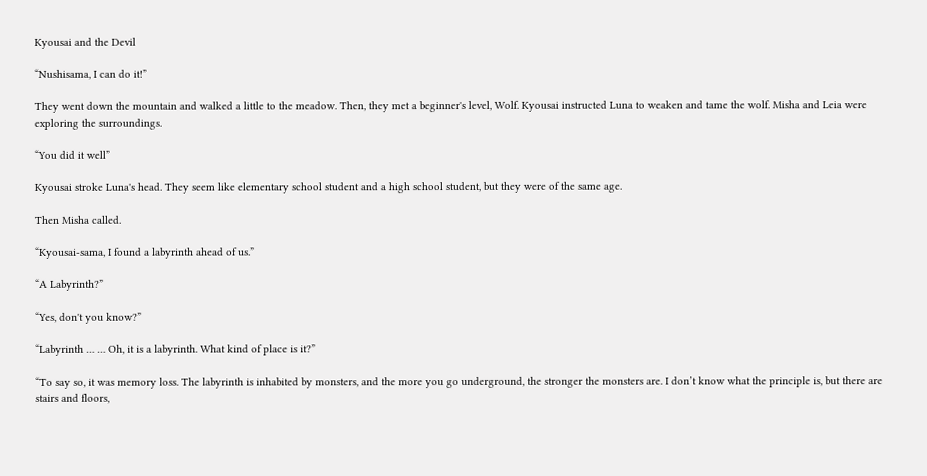Kyousai and the Devil

“Nushisama, I can do it!”

They went down the mountain and walked a little to the meadow. Then, they met a beginner's level, Wolf. Kyousai instructed Luna to weaken and tame the wolf. Misha and Leia were exploring the surroundings.

“You did it well”

Kyousai stroke Luna's head. They seem like elementary school student and a high school student, but they were of the same age.

Then Misha called.

“Kyousai-sama, I found a labyrinth ahead of us.”

“A Labyrinth?”

“Yes, don't you know?”

“Labyrinth … … Oh, it is a labyrinth. What kind of place is it?”

“To say so, it was memory loss. The labyrinth is inhabited by monsters, and the more you go underground, the stronger the monsters are. I don’t know what the principle is, but there are stairs and floors,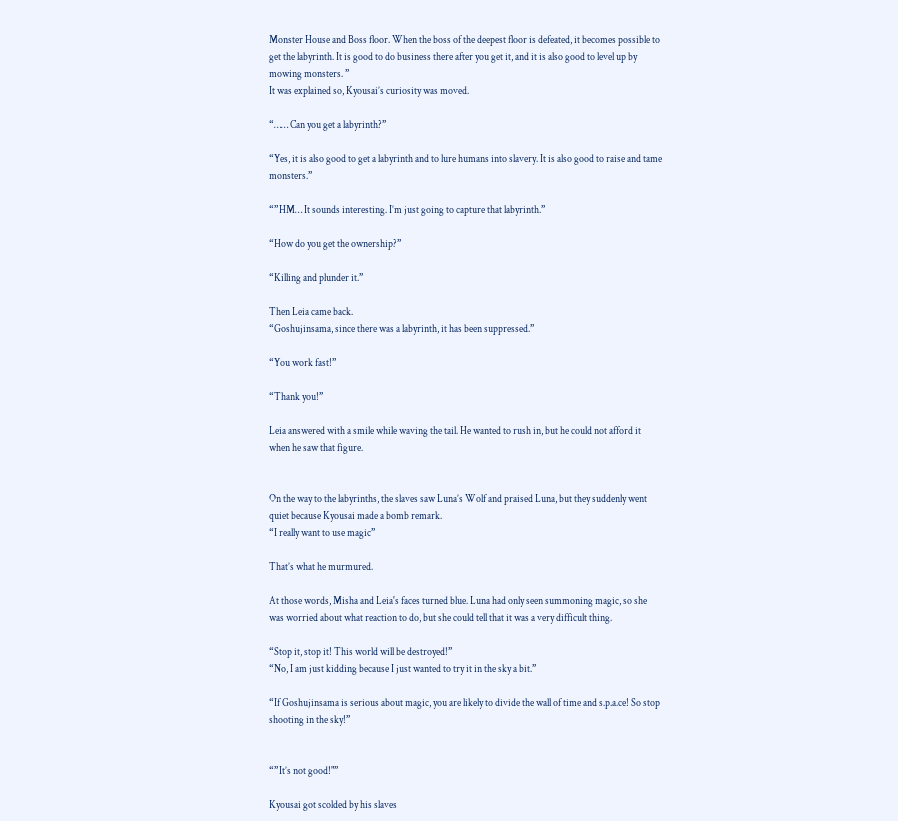Monster House and Boss floor. When the boss of the deepest floor is defeated, it becomes possible to get the labyrinth. It is good to do business there after you get it, and it is also good to level up by mowing monsters. ”
It was explained so, Kyousai’s curiosity was moved.

“…… Can you get a labyrinth?”

“Yes, it is also good to get a labyrinth and to lure humans into slavery. It is also good to raise and tame monsters.”

“”HM… It sounds interesting. I’m just going to capture that labyrinth.”

“How do you get the ownership?”

“Killing and plunder it.”

Then Leia came back.
“Goshujinsama, since there was a labyrinth, it has been suppressed.”

“You work fast!”

“Thank you!”

Leia answered with a smile while waving the tail. He wanted to rush in, but he could not afford it when he saw that figure.


On the way to the labyrinths, the slaves saw Luna’s Wolf and praised Luna, but they suddenly went quiet because Kyousai made a bomb remark.
“I really want to use magic”

That’s what he murmured.

At those words, Misha and Leia's faces turned blue. Luna had only seen summoning magic, so she was worried about what reaction to do, but she could tell that it was a very difficult thing.

“Stop it, stop it! This world will be destroyed!”
“No, I am just kidding because I just wanted to try it in the sky a bit.”

“If Goshujinsama is serious about magic, you are likely to divide the wall of time and s.p.a.ce! So stop shooting in the sky!”


“”It’s not good!"”

Kyousai got scolded by his slaves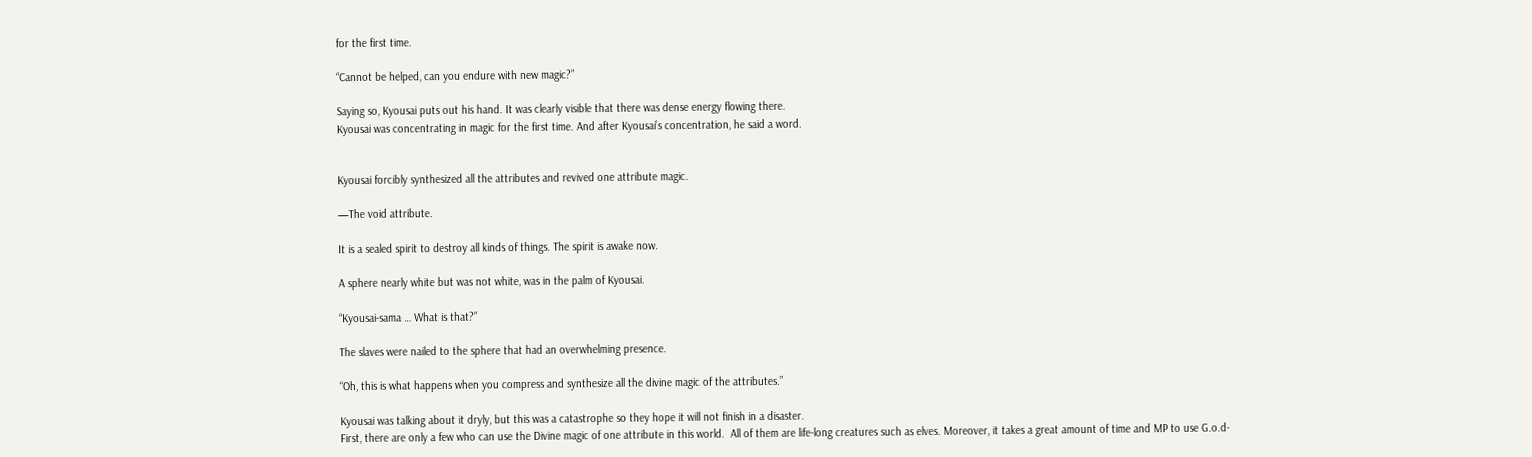for the first time.

“Cannot be helped, can you endure with new magic?”

Saying so, Kyousai puts out his hand. It was clearly visible that there was dense energy flowing there.
Kyousai was concentrating in magic for the first time. And after Kyousai’s concentration, he said a word.


Kyousai forcibly synthesized all the attributes and revived one attribute magic.

—The void attribute.

It is a sealed spirit to destroy all kinds of things. The spirit is awake now.

A sphere nearly white but was not white, was in the palm of Kyousai.

“Kyousai-sama … What is that?”

The slaves were nailed to the sphere that had an overwhelming presence.

“Oh, this is what happens when you compress and synthesize all the divine magic of the attributes.”

Kyousai was talking about it dryly, but this was a catastrophe so they hope it will not finish in a disaster.
First, there are only a few who can use the Divine magic of one attribute in this world.  All of them are life-long creatures such as elves. Moreover, it takes a great amount of time and MP to use G.o.d-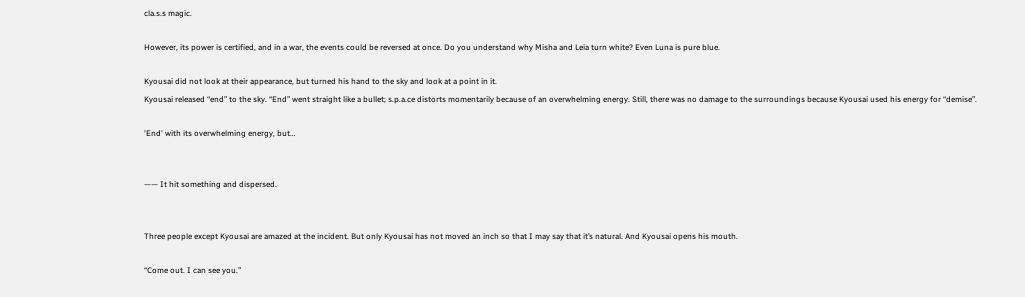cla.s.s magic.

However, its power is certified, and in a war, the events could be reversed at once. Do you understand why Misha and Leia turn white? Even Luna is pure blue.

Kyousai did not look at their appearance, but turned his hand to the sky and look at a point in it.
Kyousai released “end” to the sky. “End” went straight like a bullet; s.p.a.ce distorts momentarily because of an overwhelming energy. Still, there was no damage to the surroundings because Kyousai used his energy for “demise”.

'End' with its overwhelming energy, but…


—— It hit something and dispersed.


Three people except Kyousai are amazed at the incident. But only Kyousai has not moved an inch so that I may say that it’s natural. And Kyousai opens his mouth.

“Come out. I can see you.”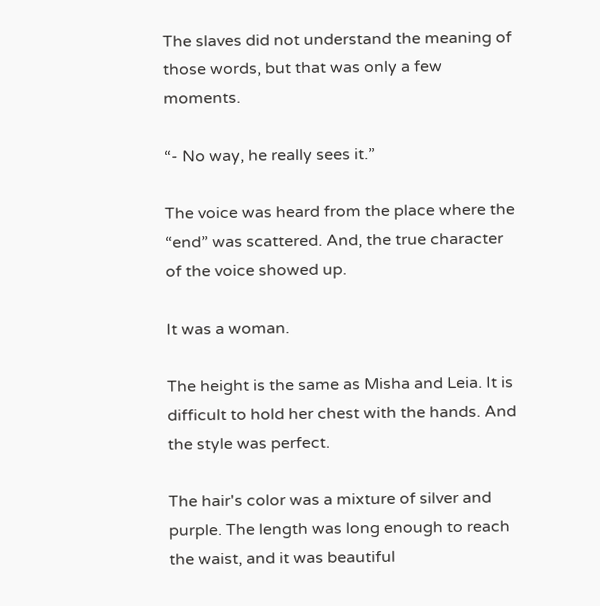The slaves did not understand the meaning of those words, but that was only a few moments.

“- No way, he really sees it.”

The voice was heard from the place where the “end” was scattered. And, the true character of the voice showed up.

It was a woman.

The height is the same as Misha and Leia. It is difficult to hold her chest with the hands. And the style was perfect.

The hair's color was a mixture of silver and purple. The length was long enough to reach the waist, and it was beautiful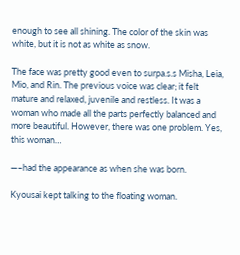enough to see all shining. The color of the skin was white, but it is not as white as snow.

The face was pretty good even to surpa.s.s Misha, Leia, Mio, and Rin. The previous voice was clear; it felt mature and relaxed, juvenile and restless. It was a woman who made all the parts perfectly balanced and more beautiful. However, there was one problem. Yes, this woman…

—–had the appearance as when she was born.

Kyousai kept talking to the floating woman.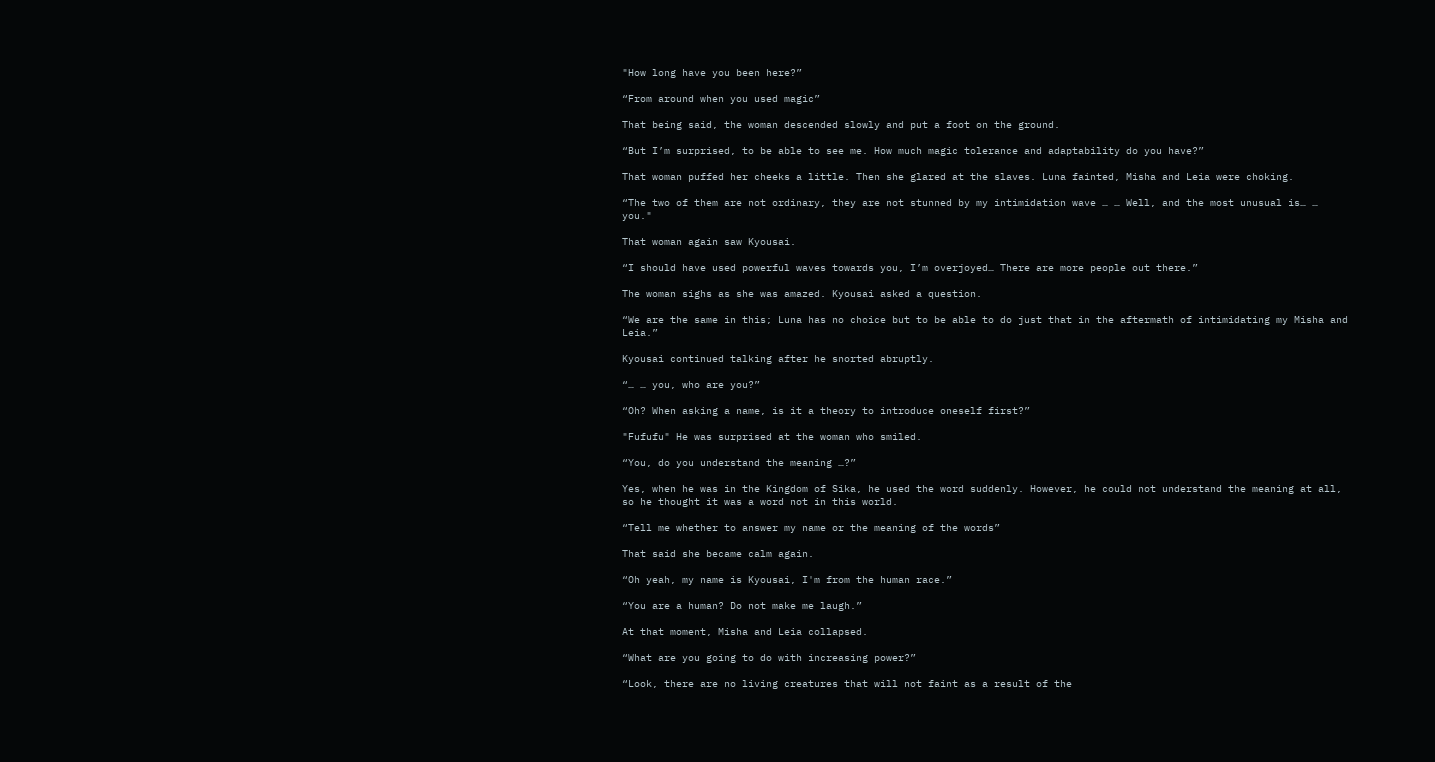"How long have you been here?”

“From around when you used magic”

That being said, the woman descended slowly and put a foot on the ground.

“But I’m surprised, to be able to see me. How much magic tolerance and adaptability do you have?”

That woman puffed her cheeks a little. Then she glared at the slaves. Luna fainted, Misha and Leia were choking.

“The two of them are not ordinary, they are not stunned by my intimidation wave … … Well, and the most unusual is… … you."

That woman again saw Kyousai.

“I should have used powerful waves towards you, I’m overjoyed… There are more people out there.”

The woman sighs as she was amazed. Kyousai asked a question.

“We are the same in this; Luna has no choice but to be able to do just that in the aftermath of intimidating my Misha and Leia.”

Kyousai continued talking after he snorted abruptly.

“… … you, who are you?”

“Oh? When asking a name, is it a theory to introduce oneself first?”

"Fufufu" He was surprised at the woman who smiled.

“You, do you understand the meaning …?”

Yes, when he was in the Kingdom of Sika, he used the word suddenly. However, he could not understand the meaning at all, so he thought it was a word not in this world.

“Tell me whether to answer my name or the meaning of the words”

That said she became calm again.

“Oh yeah, my name is Kyousai, I'm from the human race.”

“You are a human? Do not make me laugh.”

At that moment, Misha and Leia collapsed.

“What are you going to do with increasing power?”

“Look, there are no living creatures that will not faint as a result of the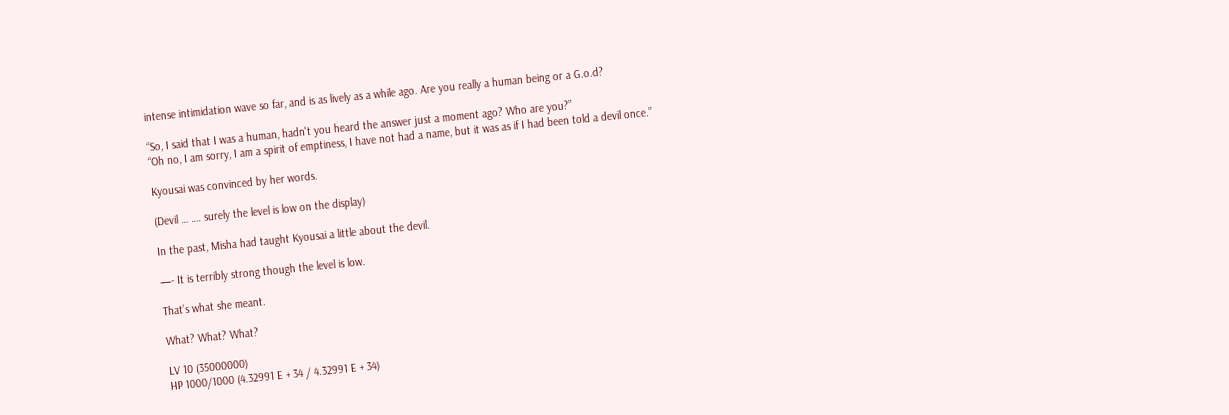intense intimidation wave so far, and is as lively as a while ago. Are you really a human being or a G.o.d?

“So, I said that I was a human, hadn't you heard the answer just a moment ago? Who are you?”
“Oh no, I am sorry, I am a spirit of emptiness, I have not had a name, but it was as if I had been told a devil once.”

Kyousai was convinced by her words.

(Devil … …. surely the level is low on the display)

In the past, Misha had taught Kyousai a little about the devil.

—- It is terribly strong though the level is low.

That’s what she meant.

What? What? What?

LV 10 (35000000)
HP 1000/1000 (4.32991 E + 34 / 4.32991 E + 34)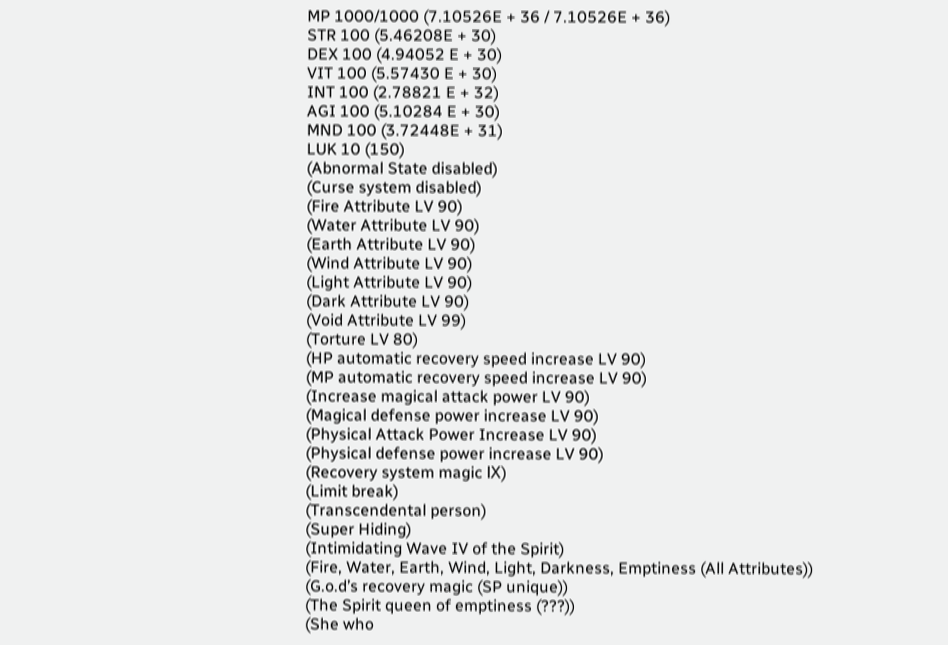MP 1000/1000 (7.10526E + 36 / 7.10526E + 36)
STR 100 (5.46208E + 30)
DEX 100 (4.94052 E + 30)
VIT 100 (5.57430 E + 30)
INT 100 (2.78821 E + 32)
AGI 100 (5.10284 E + 30)
MND 100 (3.72448E + 31)
LUK 10 (150)
(Abnormal State disabled)
(Curse system disabled)
(Fire Attribute LV 90)
(Water Attribute LV 90)
(Earth Attribute LV 90)
(Wind Attribute LV 90)
(Light Attribute LV 90)
(Dark Attribute LV 90)
(Void Attribute LV 99)
(Torture LV 80)
(HP automatic recovery speed increase LV 90)
(MP automatic recovery speed increase LV 90)
(Increase magical attack power LV 90)
(Magical defense power increase LV 90)
(Physical Attack Power Increase LV 90)
(Physical defense power increase LV 90)
(Recovery system magic Ⅸ)
(Limit break)
(Transcendental person)
(Super Hiding)
(Intimidating Wave IV of the Spirit)
(Fire, Water, Earth, Wind, Light, Darkness, Emptiness (All Attributes))
(G.o.d’s recovery magic (SP unique))
(The Spirit queen of emptiness (???))
(She who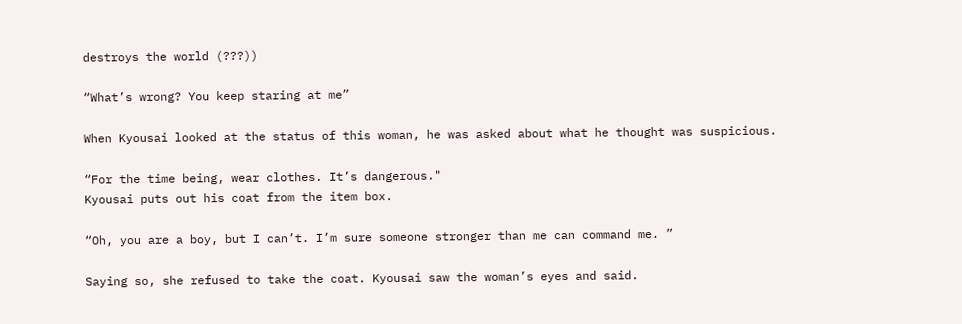destroys the world (???))

“What’s wrong? You keep staring at me”

When Kyousai looked at the status of this woman, he was asked about what he thought was suspicious.

“For the time being, wear clothes. It’s dangerous."
Kyousai puts out his coat from the item box.

“Oh, you are a boy, but I can’t. I’m sure someone stronger than me can command me. ”

Saying so, she refused to take the coat. Kyousai saw the woman’s eyes and said.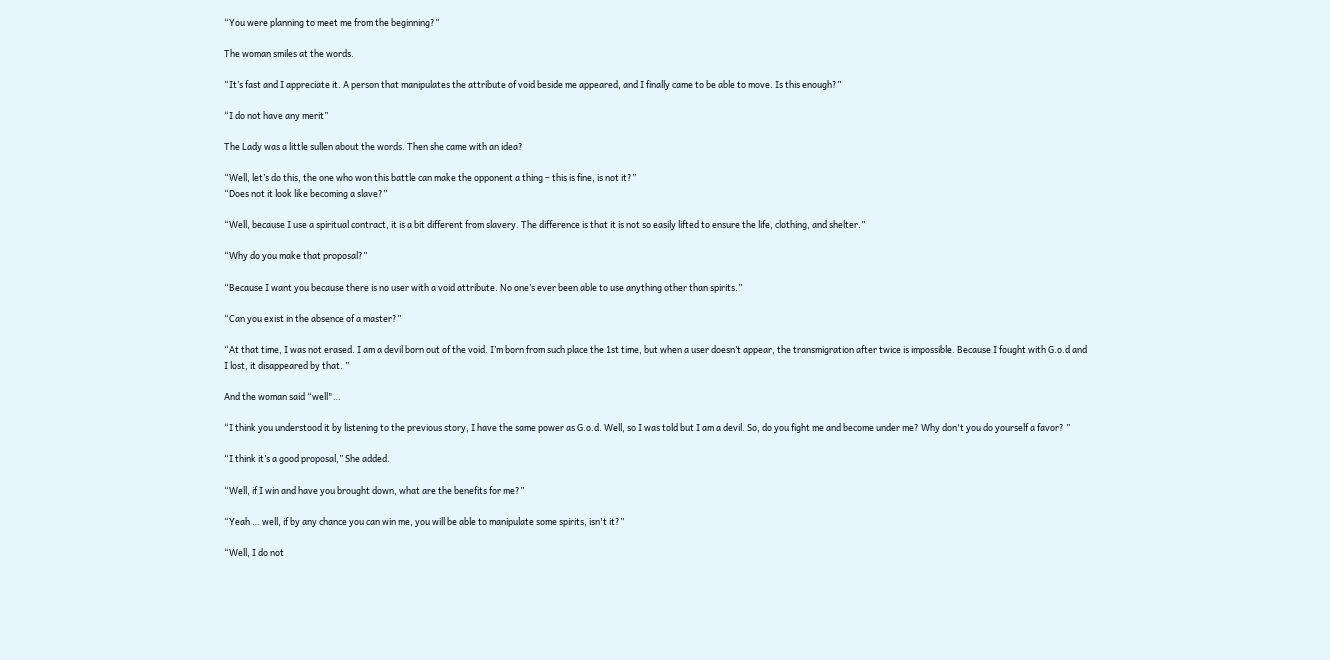“You were planning to meet me from the beginning?”

The woman smiles at the words.

“It’s fast and I appreciate it. A person that manipulates the attribute of void beside me appeared, and I finally came to be able to move. Is this enough?”

“I do not have any merit”

The Lady was a little sullen about the words. Then she came with an idea?

“Well, let’s do this, the one who won this battle can make the opponent a thing – this is fine, is not it?”
“Does not it look like becoming a slave?”

“Well, because I use a spiritual contract, it is a bit different from slavery. The difference is that it is not so easily lifted to ensure the life, clothing, and shelter.”

“Why do you make that proposal?”

“Because I want you because there is no user with a void attribute. No one’s ever been able to use anything other than spirits.”

“Can you exist in the absence of a master?”

“At that time, I was not erased. I am a devil born out of the void. I’m born from such place the 1st time, but when a user doesn’t appear, the transmigration after twice is impossible. Because I fought with G.o.d and I lost, it disappeared by that. ”

And the woman said “well"…

“I think you understood it by listening to the previous story, I have the same power as G.o.d. Well, so I was told but I am a devil. So, do you fight me and become under me? Why don't you do yourself a favor? ”

“I think it’s a good proposal,” She added.

“Well, if I win and have you brought down, what are the benefits for me?”

“Yeah … well, if by any chance you can win me, you will be able to manipulate some spirits, isn't it?”

“Well, I do not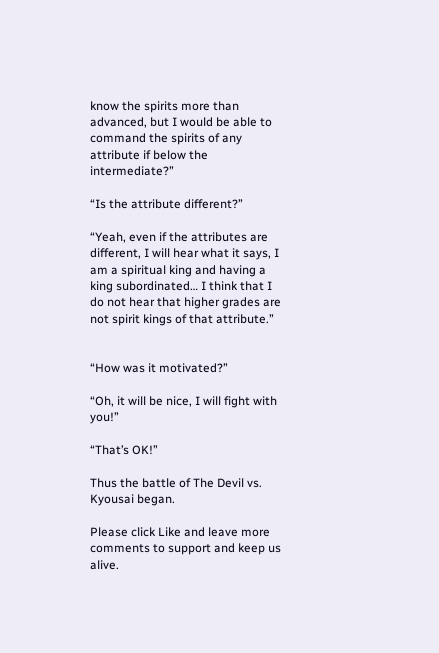know the spirits more than advanced, but I would be able to command the spirits of any attribute if below the intermediate?”

“Is the attribute different?”

“Yeah, even if the attributes are different, I will hear what it says, I am a spiritual king and having a king subordinated… I think that I do not hear that higher grades are not spirit kings of that attribute.”


“How was it motivated?”

“Oh, it will be nice, I will fight with you!”

“That’s OK!”

Thus the battle of The Devil vs. Kyousai began.

Please click Like and leave more comments to support and keep us alive.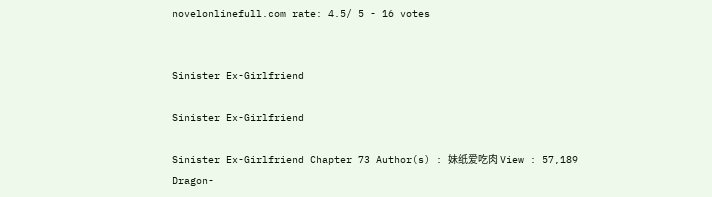novelonlinefull.com rate: 4.5/ 5 - 16 votes


Sinister Ex-Girlfriend

Sinister Ex-Girlfriend

Sinister Ex-Girlfriend Chapter 73 Author(s) : 妹纸爱吃肉 View : 57,189
Dragon-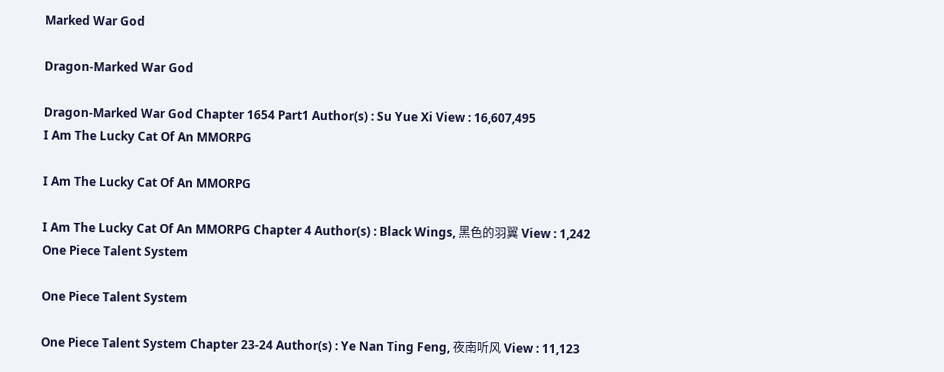Marked War God

Dragon-Marked War God

Dragon-Marked War God Chapter 1654 Part1 Author(s) : Su Yue Xi View : 16,607,495
I Am The Lucky Cat Of An MMORPG

I Am The Lucky Cat Of An MMORPG

I Am The Lucky Cat Of An MMORPG Chapter 4 Author(s) : Black Wings, 黑色的羽翼 View : 1,242
One Piece Talent System

One Piece Talent System

One Piece Talent System Chapter 23-24 Author(s) : Ye Nan Ting Feng, 夜南听风 View : 11,123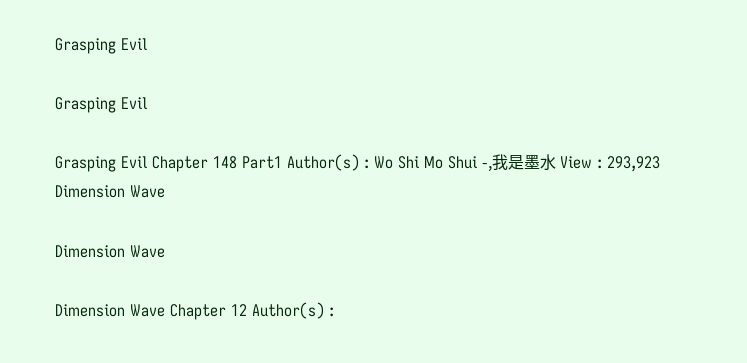Grasping Evil

Grasping Evil

Grasping Evil Chapter 148 Part1 Author(s) : Wo Shi Mo Shui -,我是墨水 View : 293,923
Dimension Wave

Dimension Wave

Dimension Wave Chapter 12 Author(s) :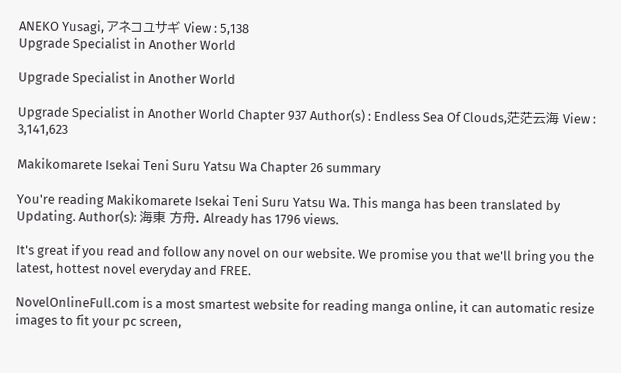ANEKO Yusagi, アネコユサギ View : 5,138
Upgrade Specialist in Another World

Upgrade Specialist in Another World

Upgrade Specialist in Another World Chapter 937 Author(s) : Endless Sea Of Clouds,茫茫云海 View : 3,141,623

Makikomarete Isekai Teni Suru Yatsu Wa Chapter 26 summary

You're reading Makikomarete Isekai Teni Suru Yatsu Wa. This manga has been translated by Updating. Author(s): 海東 方舟. Already has 1796 views.

It's great if you read and follow any novel on our website. We promise you that we'll bring you the latest, hottest novel everyday and FREE.

NovelOnlineFull.com is a most smartest website for reading manga online, it can automatic resize images to fit your pc screen,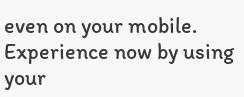even on your mobile. Experience now by using your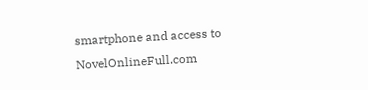smartphone and access to NovelOnlineFull.com